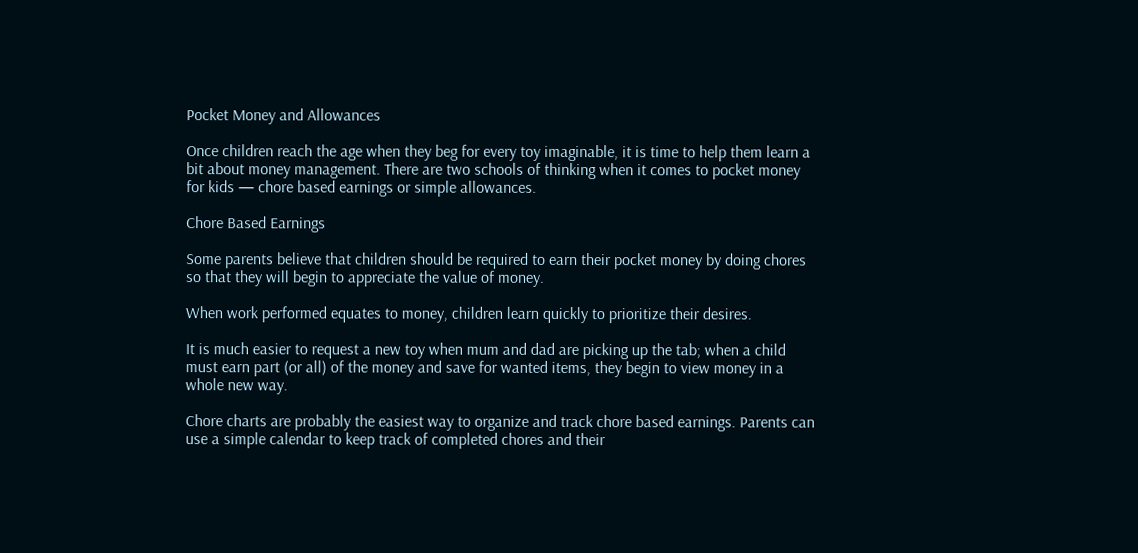Pocket Money and Allowances

Once children reach the age when they beg for every toy imaginable, it is time to help them learn a bit about money management. There are two schools of thinking when it comes to pocket money for kids — chore based earnings or simple allowances.

Chore Based Earnings

Some parents believe that children should be required to earn their pocket money by doing chores so that they will begin to appreciate the value of money.

When work performed equates to money, children learn quickly to prioritize their desires.

It is much easier to request a new toy when mum and dad are picking up the tab; when a child must earn part (or all) of the money and save for wanted items, they begin to view money in a whole new way.

Chore charts are probably the easiest way to organize and track chore based earnings. Parents can use a simple calendar to keep track of completed chores and their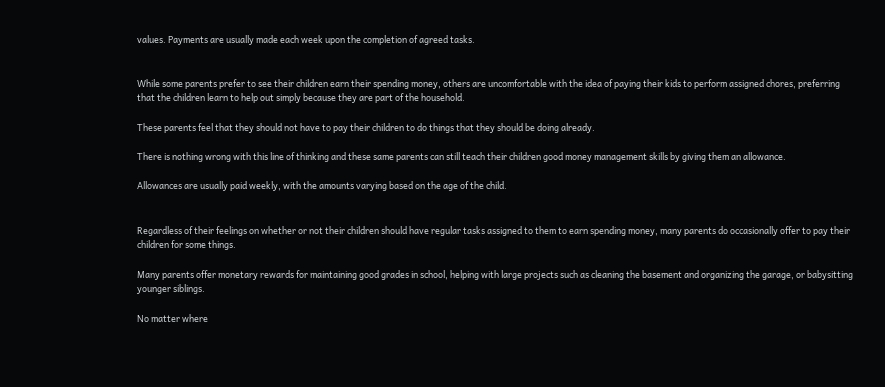values. Payments are usually made each week upon the completion of agreed tasks.


While some parents prefer to see their children earn their spending money, others are uncomfortable with the idea of paying their kids to perform assigned chores, preferring that the children learn to help out simply because they are part of the household.

These parents feel that they should not have to pay their children to do things that they should be doing already.

There is nothing wrong with this line of thinking and these same parents can still teach their children good money management skills by giving them an allowance.

Allowances are usually paid weekly, with the amounts varying based on the age of the child.


Regardless of their feelings on whether or not their children should have regular tasks assigned to them to earn spending money, many parents do occasionally offer to pay their children for some things.

Many parents offer monetary rewards for maintaining good grades in school, helping with large projects such as cleaning the basement and organizing the garage, or babysitting younger siblings.

No matter where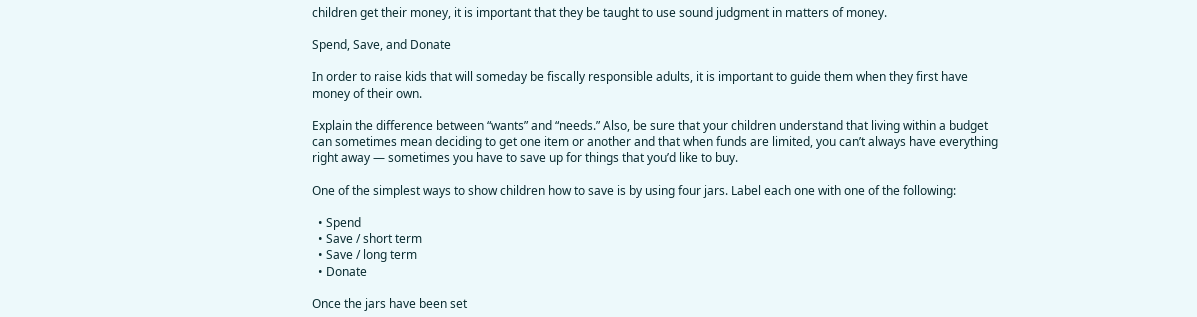children get their money, it is important that they be taught to use sound judgment in matters of money.

Spend, Save, and Donate

In order to raise kids that will someday be fiscally responsible adults, it is important to guide them when they first have money of their own.

Explain the difference between “wants” and “needs.” Also, be sure that your children understand that living within a budget can sometimes mean deciding to get one item or another and that when funds are limited, you can’t always have everything right away — sometimes you have to save up for things that you’d like to buy.

One of the simplest ways to show children how to save is by using four jars. Label each one with one of the following:

  • Spend
  • Save / short term
  • Save / long term
  • Donate

Once the jars have been set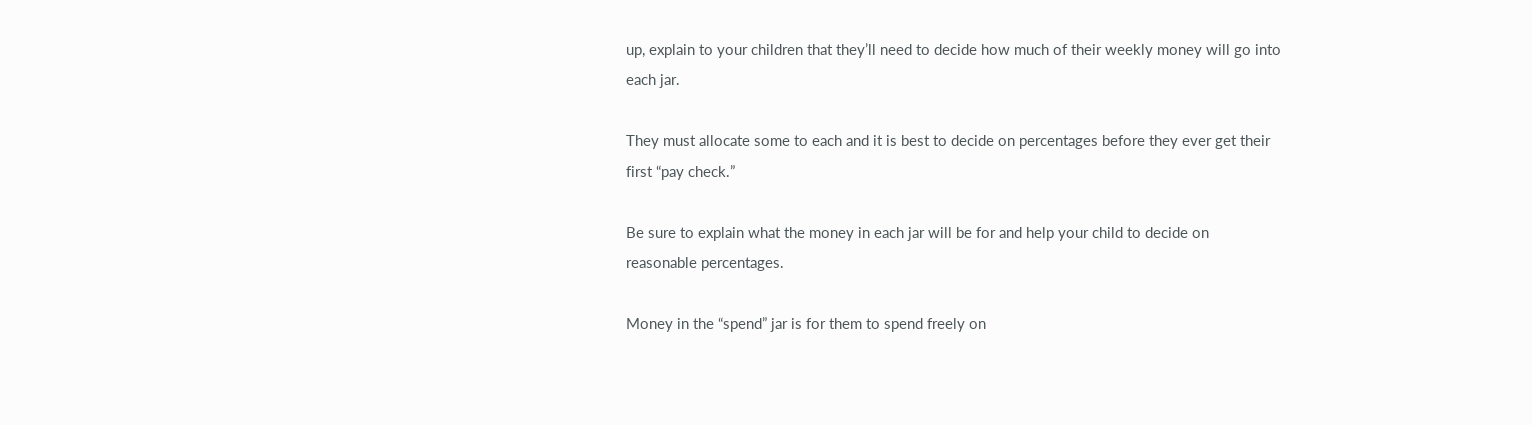up, explain to your children that they’ll need to decide how much of their weekly money will go into each jar.

They must allocate some to each and it is best to decide on percentages before they ever get their first “pay check.”

Be sure to explain what the money in each jar will be for and help your child to decide on reasonable percentages.

Money in the “spend” jar is for them to spend freely on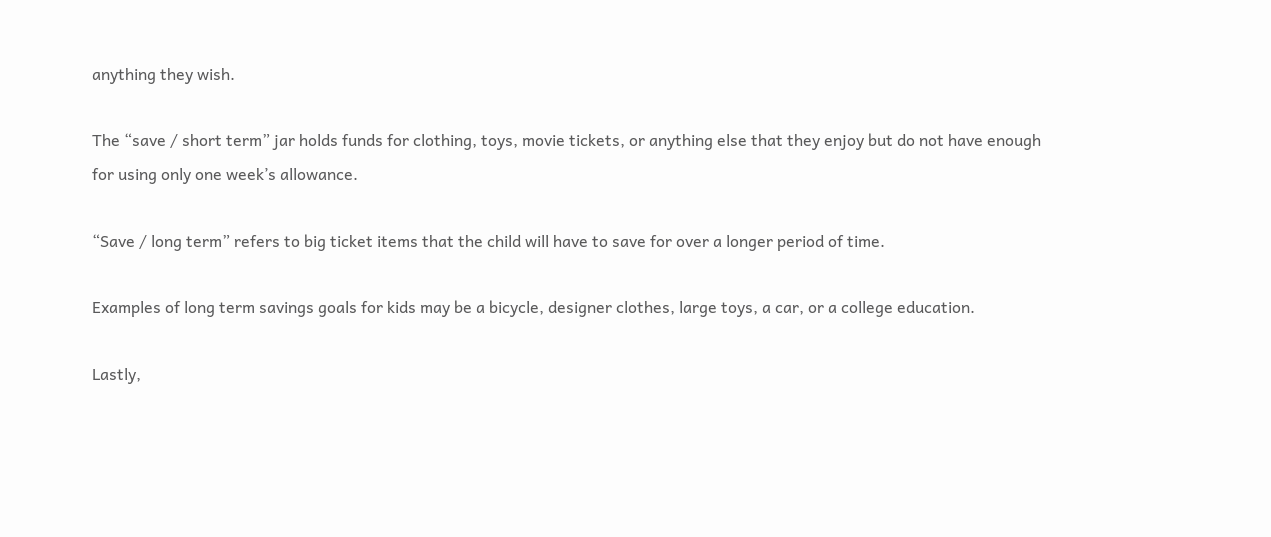anything they wish.

The “save / short term” jar holds funds for clothing, toys, movie tickets, or anything else that they enjoy but do not have enough for using only one week’s allowance.

“Save / long term” refers to big ticket items that the child will have to save for over a longer period of time.

Examples of long term savings goals for kids may be a bicycle, designer clothes, large toys, a car, or a college education.

Lastly,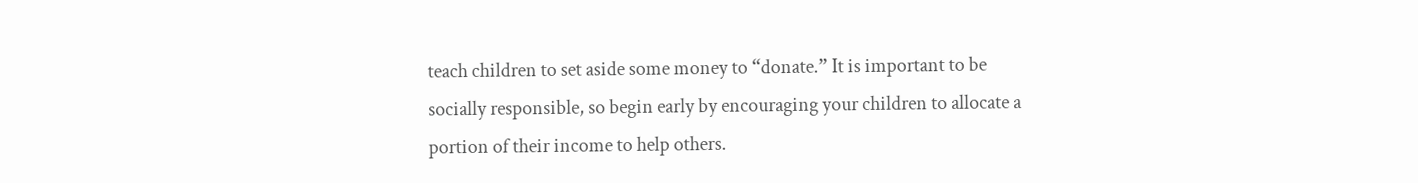teach children to set aside some money to “donate.” It is important to be socially responsible, so begin early by encouraging your children to allocate a portion of their income to help others.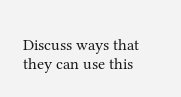Discuss ways that they can use this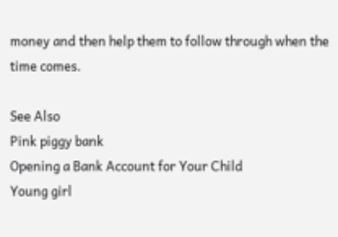money and then help them to follow through when the time comes.

See Also
Pink piggy bank
Opening a Bank Account for Your Child
Young girl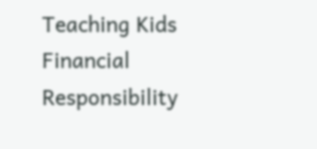Teaching Kids Financial Responsibility